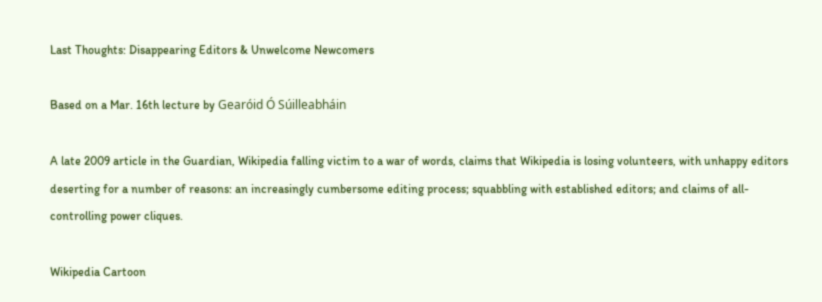Last Thoughts: Disappearing Editors & Unwelcome Newcomers

Based on a Mar. 16th lecture by Gearóid Ó Súilleabháin

A late 2009 article in the Guardian, Wikipedia falling victim to a war of words, claims that Wikipedia is losing volunteers, with unhappy editors deserting for a number of reasons: an increasingly cumbersome editing process; squabbling with established editors; and claims of all-controlling power cliques.

Wikipedia Cartoon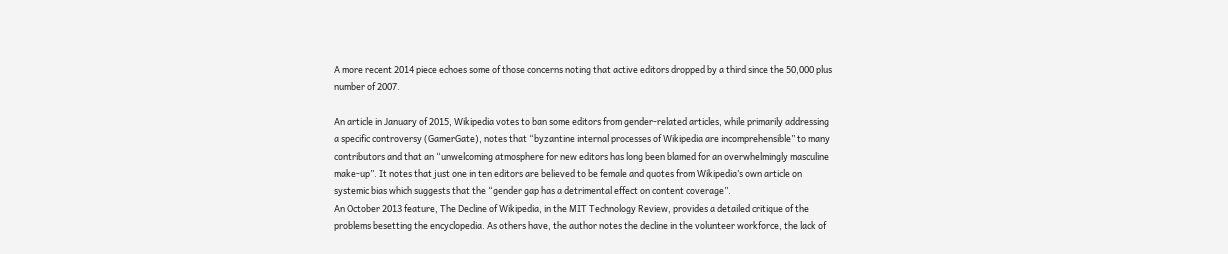A more recent 2014 piece echoes some of those concerns noting that active editors dropped by a third since the 50,000 plus number of 2007.

An article in January of 2015, Wikipedia votes to ban some editors from gender-related articles, while primarily addressing a specific controversy (GamerGate), notes that “byzantine internal processes of Wikipedia are incomprehensible” to many contributors and that an “unwelcoming atmosphere for new editors has long been blamed for an overwhelmingly masculine make-up”. It notes that just one in ten editors are believed to be female and quotes from Wikipedia’s own article on systemic bias which suggests that the “gender gap has a detrimental effect on content coverage”.
An October 2013 feature, The Decline of Wikipedia, in the MIT Technology Review, provides a detailed critique of the problems besetting the encyclopedia. As others have, the author notes the decline in the volunteer workforce, the lack of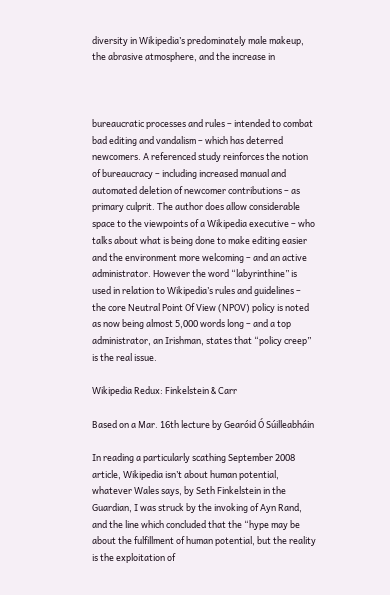diversity in Wikipedia’s predominately male makeup, the abrasive atmosphere, and the increase in



bureaucratic processes and rules – intended to combat bad editing and vandalism – which has deterred newcomers. A referenced study reinforces the notion of bureaucracy – including increased manual and automated deletion of newcomer contributions – as primary culprit. The author does allow considerable space to the viewpoints of a Wikipedia executive – who talks about what is being done to make editing easier and the environment more welcoming – and an active administrator. However the word “labyrinthine” is used in relation to Wikipedia’s rules and guidelines – the core Neutral Point Of View (NPOV) policy is noted as now being almost 5,000 words long – and a top administrator, an Irishman, states that “policy creep” is the real issue.

Wikipedia Redux: Finkelstein & Carr

Based on a Mar. 16th lecture by Gearóid Ó Súilleabháin

In reading a particularly scathing September 2008 article, Wikipedia isn’t about human potential, whatever Wales says, by Seth Finkelstein in the Guardian, I was struck by the invoking of Ayn Rand, and the line which concluded that the “hype may be about the fulfillment of human potential, but the reality is the exploitation of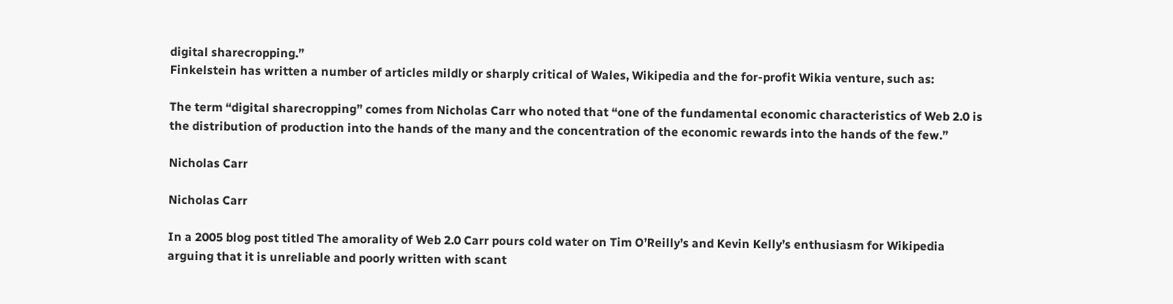digital sharecropping.”
Finkelstein has written a number of articles mildly or sharply critical of Wales, Wikipedia and the for-profit Wikia venture, such as:

The term “digital sharecropping” comes from Nicholas Carr who noted that “one of the fundamental economic characteristics of Web 2.0 is the distribution of production into the hands of the many and the concentration of the economic rewards into the hands of the few.”

Nicholas Carr

Nicholas Carr

In a 2005 blog post titled The amorality of Web 2.0 Carr pours cold water on Tim O’Reilly’s and Kevin Kelly’s enthusiasm for Wikipedia arguing that it is unreliable and poorly written with scant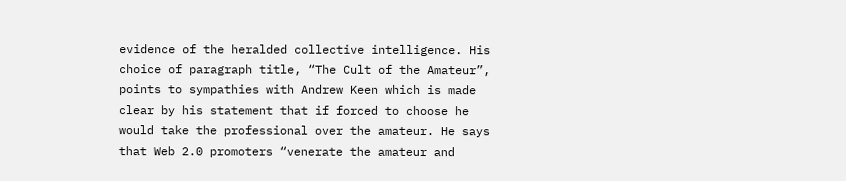evidence of the heralded collective intelligence. His choice of paragraph title, “The Cult of the Amateur”, points to sympathies with Andrew Keen which is made clear by his statement that if forced to choose he would take the professional over the amateur. He says that Web 2.0 promoters “venerate the amateur and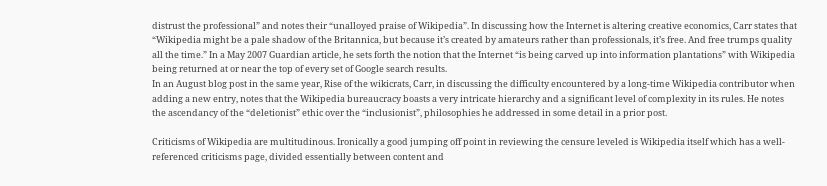distrust the professional” and notes their “unalloyed praise of Wikipedia”. In discussing how the Internet is altering creative economics, Carr states that “Wikipedia might be a pale shadow of the Britannica, but because it’s created by amateurs rather than professionals, it’s free. And free trumps quality all the time.” In a May 2007 Guardian article, he sets forth the notion that the Internet “is being carved up into information plantations” with Wikipedia being returned at or near the top of every set of Google search results.
In an August blog post in the same year, Rise of the wikicrats, Carr, in discussing the difficulty encountered by a long-time Wikipedia contributor when adding a new entry, notes that the Wikipedia bureaucracy boasts a very intricate hierarchy and a significant level of complexity in its rules. He notes the ascendancy of the “deletionist” ethic over the “inclusionist”, philosophies he addressed in some detail in a prior post.

Criticisms of Wikipedia are multitudinous. Ironically a good jumping off point in reviewing the censure leveled is Wikipedia itself which has a well-referenced criticisms page, divided essentially between content and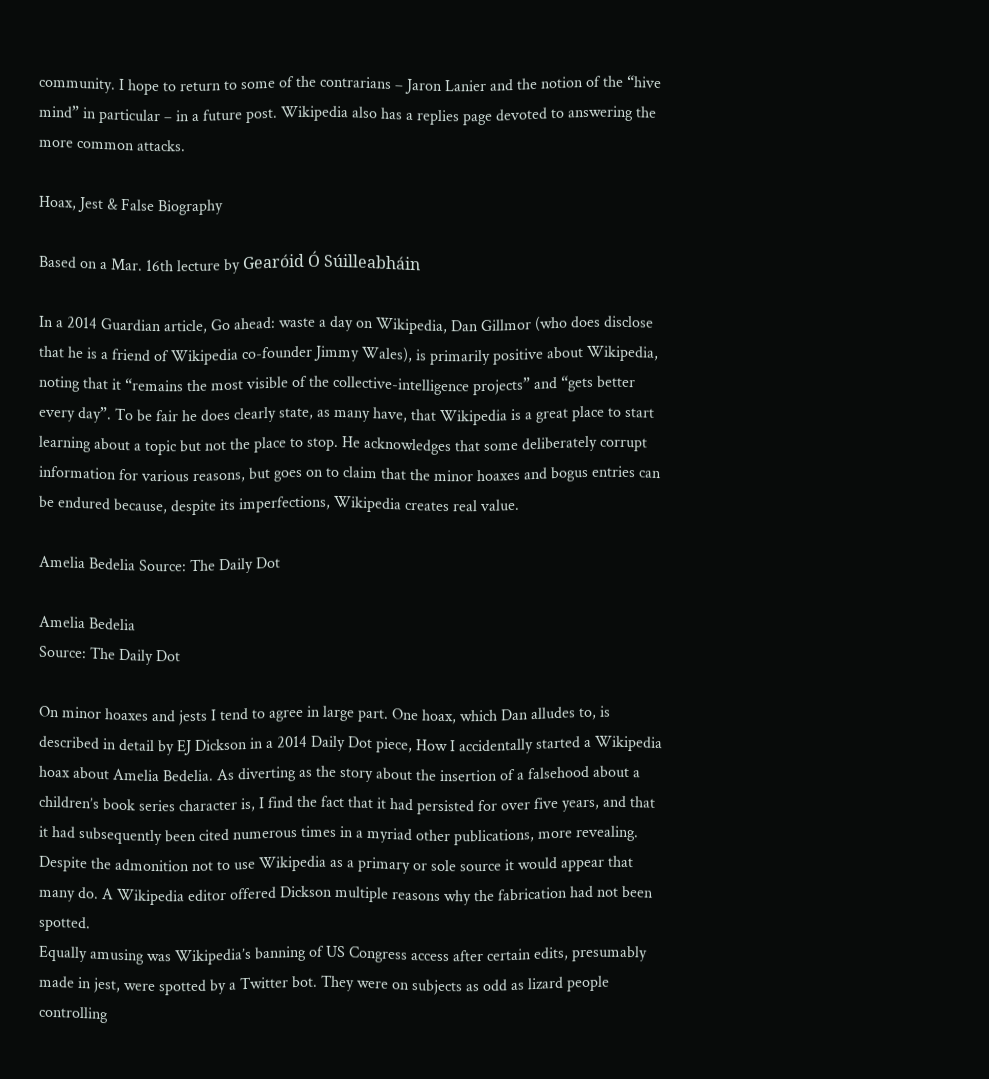community. I hope to return to some of the contrarians – Jaron Lanier and the notion of the “hive mind” in particular – in a future post. Wikipedia also has a replies page devoted to answering the more common attacks.

Hoax, Jest & False Biography

Based on a Mar. 16th lecture by Gearóid Ó Súilleabháin

In a 2014 Guardian article, Go ahead: waste a day on Wikipedia, Dan Gillmor (who does disclose that he is a friend of Wikipedia co-founder Jimmy Wales), is primarily positive about Wikipedia, noting that it “remains the most visible of the collective-intelligence projects” and “gets better every day”. To be fair he does clearly state, as many have, that Wikipedia is a great place to start learning about a topic but not the place to stop. He acknowledges that some deliberately corrupt information for various reasons, but goes on to claim that the minor hoaxes and bogus entries can be endured because, despite its imperfections, Wikipedia creates real value.

Amelia Bedelia Source: The Daily Dot

Amelia Bedelia
Source: The Daily Dot

On minor hoaxes and jests I tend to agree in large part. One hoax, which Dan alludes to, is described in detail by EJ Dickson in a 2014 Daily Dot piece, How I accidentally started a Wikipedia hoax about Amelia Bedelia. As diverting as the story about the insertion of a falsehood about a children’s book series character is, I find the fact that it had persisted for over five years, and that it had subsequently been cited numerous times in a myriad other publications, more revealing. Despite the admonition not to use Wikipedia as a primary or sole source it would appear that many do. A Wikipedia editor offered Dickson multiple reasons why the fabrication had not been spotted.
Equally amusing was Wikipedia’s banning of US Congress access after certain edits, presumably made in jest, were spotted by a Twitter bot. They were on subjects as odd as lizard people controlling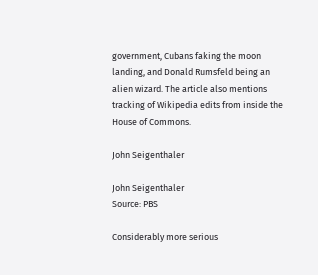government, Cubans faking the moon landing, and Donald Rumsfeld being an alien wizard. The article also mentions tracking of Wikipedia edits from inside the House of Commons.

John Seigenthaler

John Seigenthaler
Source: PBS

Considerably more serious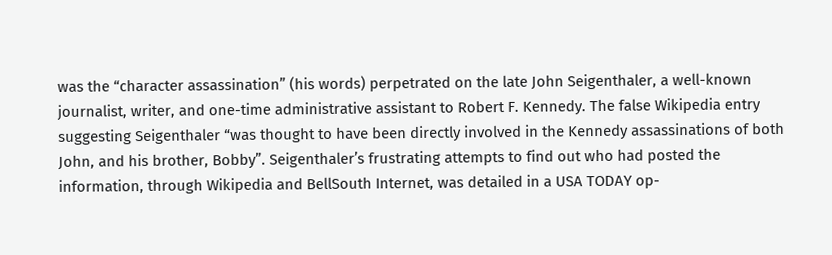was the “character assassination” (his words) perpetrated on the late John Seigenthaler, a well-known journalist, writer, and one-time administrative assistant to Robert F. Kennedy. The false Wikipedia entry suggesting Seigenthaler “was thought to have been directly involved in the Kennedy assassinations of both John, and his brother, Bobby”. Seigenthaler’s frustrating attempts to find out who had posted the information, through Wikipedia and BellSouth Internet, was detailed in a USA TODAY op-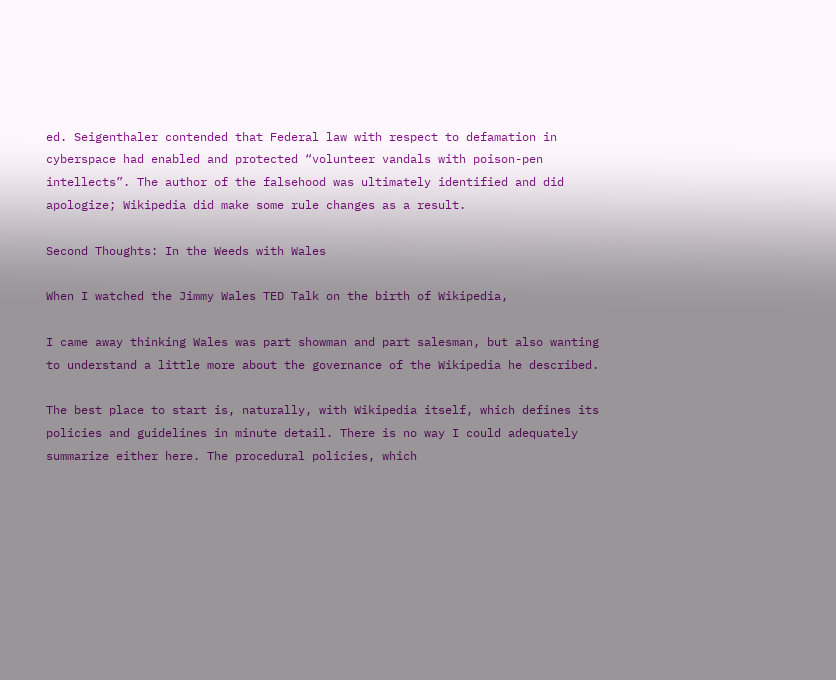ed. Seigenthaler contended that Federal law with respect to defamation in cyberspace had enabled and protected “volunteer vandals with poison-pen intellects”. The author of the falsehood was ultimately identified and did apologize; Wikipedia did make some rule changes as a result.

Second Thoughts: In the Weeds with Wales

When I watched the Jimmy Wales TED Talk on the birth of Wikipedia,

I came away thinking Wales was part showman and part salesman, but also wanting to understand a little more about the governance of the Wikipedia he described.

The best place to start is, naturally, with Wikipedia itself, which defines its policies and guidelines in minute detail. There is no way I could adequately summarize either here. The procedural policies, which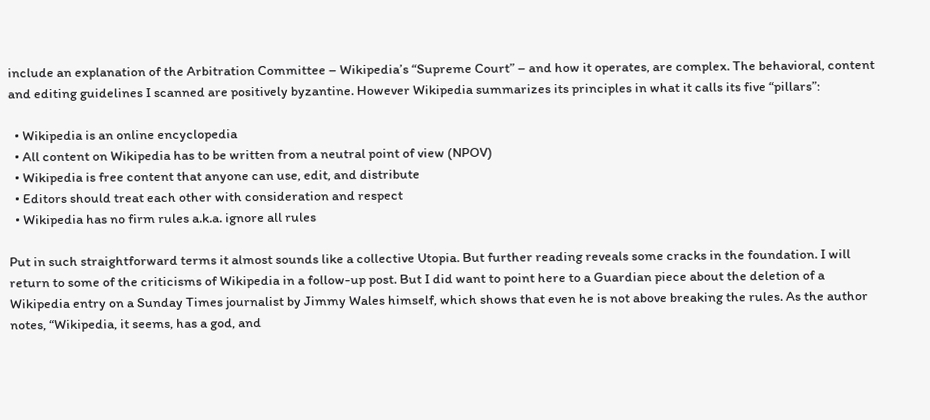include an explanation of the Arbitration Committee – Wikipedia’s “Supreme Court” – and how it operates, are complex. The behavioral, content and editing guidelines I scanned are positively byzantine. However Wikipedia summarizes its principles in what it calls its five “pillars”:

  • Wikipedia is an online encyclopedia
  • All content on Wikipedia has to be written from a neutral point of view (NPOV)
  • Wikipedia is free content that anyone can use, edit, and distribute
  • Editors should treat each other with consideration and respect
  • Wikipedia has no firm rules a.k.a. ignore all rules

Put in such straightforward terms it almost sounds like a collective Utopia. But further reading reveals some cracks in the foundation. I will return to some of the criticisms of Wikipedia in a follow-up post. But I did want to point here to a Guardian piece about the deletion of a Wikipedia entry on a Sunday Times journalist by Jimmy Wales himself, which shows that even he is not above breaking the rules. As the author notes, “Wikipedia, it seems, has a god, and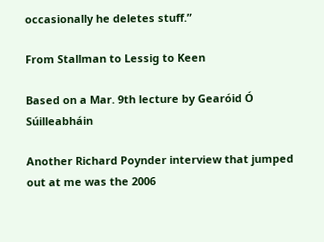occasionally he deletes stuff.”

From Stallman to Lessig to Keen

Based on a Mar. 9th lecture by Gearóid Ó Súilleabháin

Another Richard Poynder interview that jumped out at me was the 2006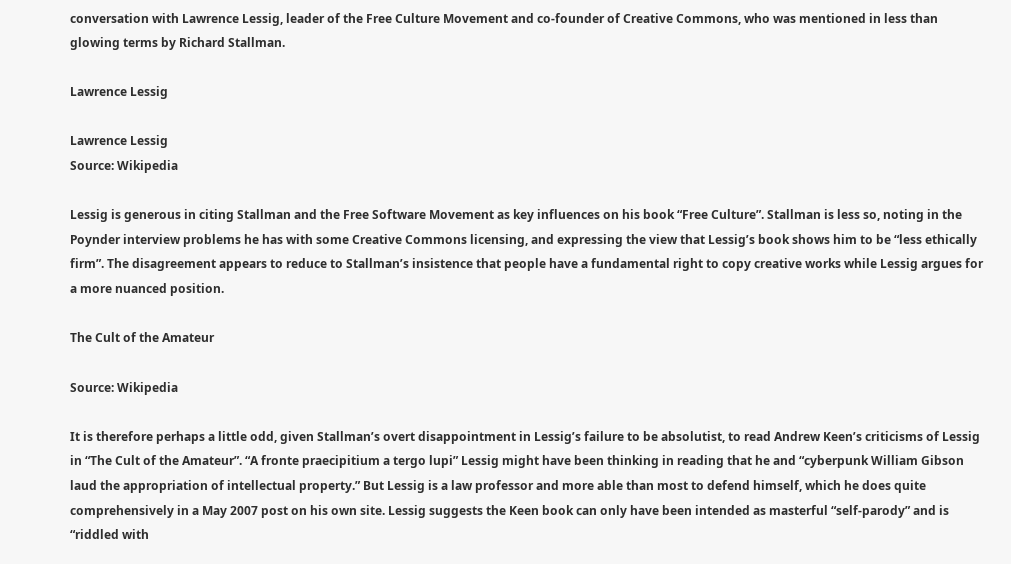conversation with Lawrence Lessig, leader of the Free Culture Movement and co-founder of Creative Commons, who was mentioned in less than glowing terms by Richard Stallman.

Lawrence Lessig

Lawrence Lessig
Source: Wikipedia

Lessig is generous in citing Stallman and the Free Software Movement as key influences on his book “Free Culture”. Stallman is less so, noting in the Poynder interview problems he has with some Creative Commons licensing, and expressing the view that Lessig’s book shows him to be “less ethically firm”. The disagreement appears to reduce to Stallman’s insistence that people have a fundamental right to copy creative works while Lessig argues for a more nuanced position.

The Cult of the Amateur

Source: Wikipedia

It is therefore perhaps a little odd, given Stallman’s overt disappointment in Lessig’s failure to be absolutist, to read Andrew Keen’s criticisms of Lessig in “The Cult of the Amateur”. “A fronte praecipitium a tergo lupi” Lessig might have been thinking in reading that he and “cyberpunk William Gibson laud the appropriation of intellectual property.” But Lessig is a law professor and more able than most to defend himself, which he does quite comprehensively in a May 2007 post on his own site. Lessig suggests the Keen book can only have been intended as masterful “self-parody” and is “riddled with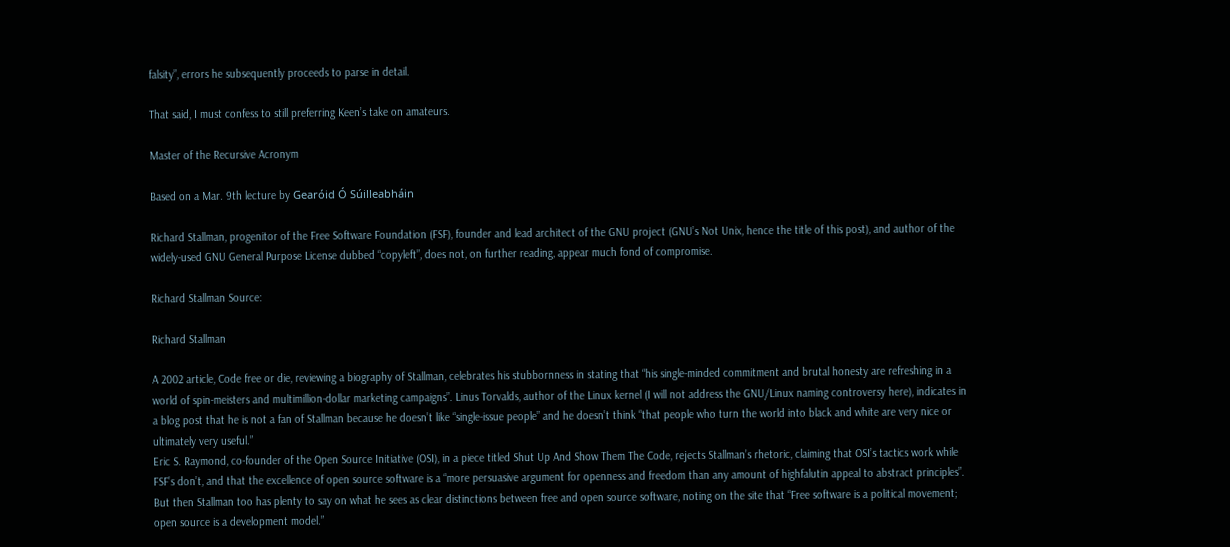falsity”, errors he subsequently proceeds to parse in detail.

That said, I must confess to still preferring Keen’s take on amateurs.

Master of the Recursive Acronym

Based on a Mar. 9th lecture by Gearóid Ó Súilleabháin

Richard Stallman, progenitor of the Free Software Foundation (FSF), founder and lead architect of the GNU project (GNU’s Not Unix, hence the title of this post), and author of the widely-used GNU General Purpose License dubbed “copyleft”, does not, on further reading, appear much fond of compromise.

Richard Stallman Source:

Richard Stallman

A 2002 article, Code free or die, reviewing a biography of Stallman, celebrates his stubbornness in stating that “his single-minded commitment and brutal honesty are refreshing in a world of spin-meisters and multimillion-dollar marketing campaigns”. Linus Torvalds, author of the Linux kernel (I will not address the GNU/Linux naming controversy here), indicates in a blog post that he is not a fan of Stallman because he doesn’t like “single-issue people” and he doesn’t think “that people who turn the world into black and white are very nice or ultimately very useful.”
Eric S. Raymond, co-founder of the Open Source Initiative (OSI), in a piece titled Shut Up And Show Them The Code, rejects Stallman’s rhetoric, claiming that OSI’s tactics work while FSF’s don’t, and that the excellence of open source software is a “more persuasive argument for openness and freedom than any amount of highfalutin appeal to abstract principles”.
But then Stallman too has plenty to say on what he sees as clear distinctions between free and open source software, noting on the site that “Free software is a political movement; open source is a development model.”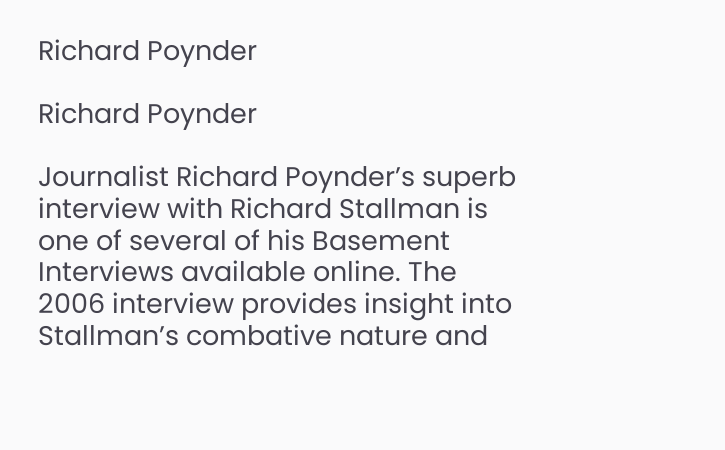Richard Poynder

Richard Poynder

Journalist Richard Poynder’s superb interview with Richard Stallman is one of several of his Basement Interviews available online. The 2006 interview provides insight into Stallman’s combative nature and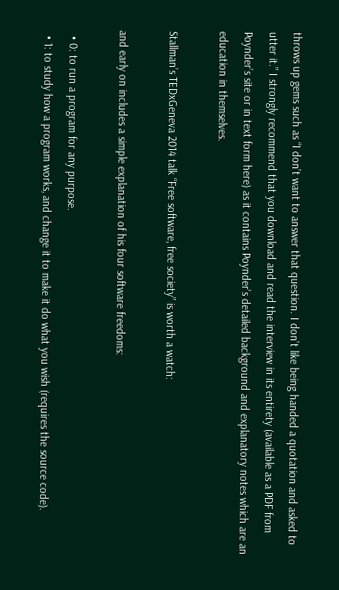throws up gems such as “I don’t want to answer that question. I don’t like being handed a quotation and asked to utter it.” I strongly recommend that you download and read the interview in its entirety (available as a PDF from Poynder’s site or in text form here) as it contains Poynder’s detailed background and explanatory notes which are an education in themselves.

Stallman’s TEDxGeneva 2014 talk “Free software, free society” is worth a watch:

and early on includes a simple explanation of his four software freedoms:

  • 0: to run a program for any purpose.
  • 1: to study how a program works, and change it to make it do what you wish (requires the source code).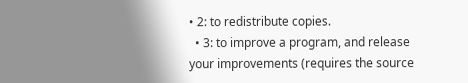• 2: to redistribute copies.
  • 3: to improve a program, and release your improvements (requires the source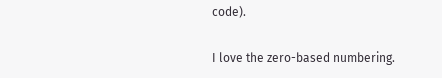code).

I love the zero-based numbering.